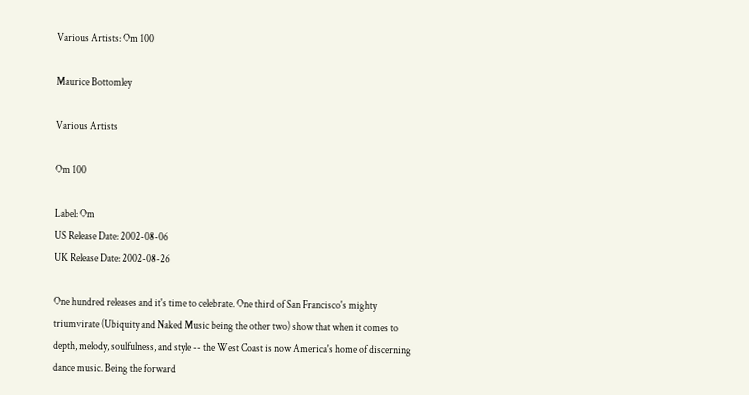Various Artists: Om 100

Maurice Bottomley

Various Artists

Om 100

Label: Om
US Release Date: 2002-08-06
UK Release Date: 2002-08-26

One hundred releases and it's time to celebrate. One third of San Francisco's mighty triumvirate (Ubiquity and Naked Music being the other two) show that when it comes to depth, melody, soulfulness, and style -- the West Coast is now America's home of discerning dance music. Being the forward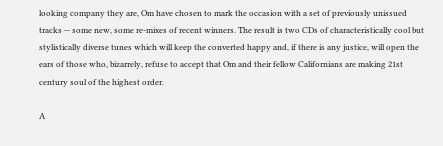looking company they are, Om have chosen to mark the occasion with a set of previously unissued tracks -- some new, some re-mixes of recent winners. The result is two CDs of characteristically cool but stylistically diverse tunes which will keep the converted happy and, if there is any justice, will open the ears of those who, bizarrely, refuse to accept that Om and their fellow Californians are making 21st century soul of the highest order.

A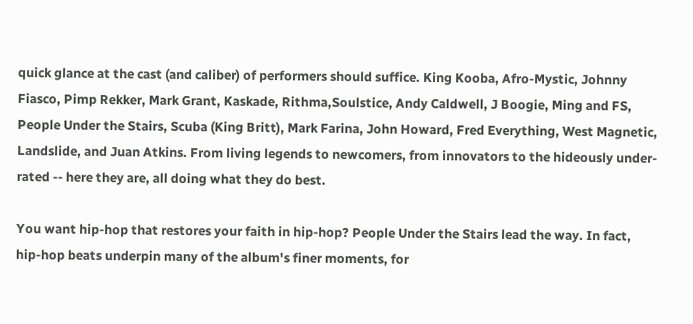quick glance at the cast (and caliber) of performers should suffice. King Kooba, Afro-Mystic, Johnny Fiasco, Pimp Rekker, Mark Grant, Kaskade, Rithma,Soulstice, Andy Caldwell, J Boogie, Ming and FS, People Under the Stairs, Scuba (King Britt), Mark Farina, John Howard, Fred Everything, West Magnetic, Landslide, and Juan Atkins. From living legends to newcomers, from innovators to the hideously under-rated -- here they are, all doing what they do best.

You want hip-hop that restores your faith in hip-hop? People Under the Stairs lead the way. In fact, hip-hop beats underpin many of the album's finer moments, for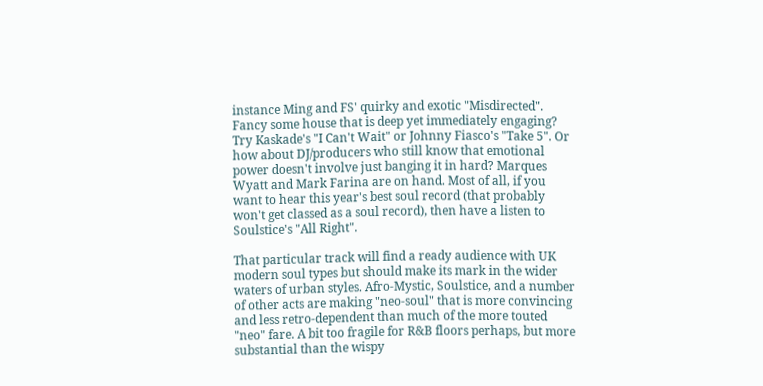instance Ming and FS' quirky and exotic "Misdirected". Fancy some house that is deep yet immediately engaging? Try Kaskade's "I Can't Wait" or Johnny Fiasco's "Take 5". Or how about DJ/producers who still know that emotional power doesn't involve just banging it in hard? Marques Wyatt and Mark Farina are on hand. Most of all, if you want to hear this year's best soul record (that probably won't get classed as a soul record), then have a listen to Soulstice's "All Right".

That particular track will find a ready audience with UK modern soul types but should make its mark in the wider waters of urban styles. Afro-Mystic, Soulstice, and a number of other acts are making "neo-soul" that is more convincing and less retro-dependent than much of the more touted "neo" fare. A bit too fragile for R&B floors perhaps, but more substantial than the wispy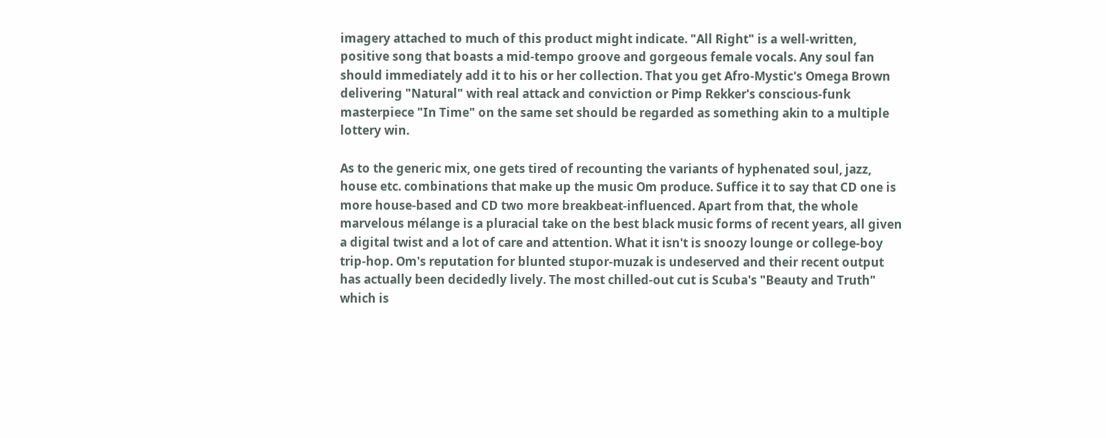imagery attached to much of this product might indicate. "All Right" is a well-written, positive song that boasts a mid-tempo groove and gorgeous female vocals. Any soul fan should immediately add it to his or her collection. That you get Afro-Mystic's Omega Brown delivering "Natural" with real attack and conviction or Pimp Rekker's conscious-funk masterpiece "In Time" on the same set should be regarded as something akin to a multiple lottery win.

As to the generic mix, one gets tired of recounting the variants of hyphenated soul, jazz, house etc. combinations that make up the music Om produce. Suffice it to say that CD one is more house-based and CD two more breakbeat-influenced. Apart from that, the whole marvelous mélange is a pluracial take on the best black music forms of recent years, all given a digital twist and a lot of care and attention. What it isn't is snoozy lounge or college-boy trip-hop. Om's reputation for blunted stupor-muzak is undeserved and their recent output has actually been decidedly lively. The most chilled-out cut is Scuba's "Beauty and Truth" which is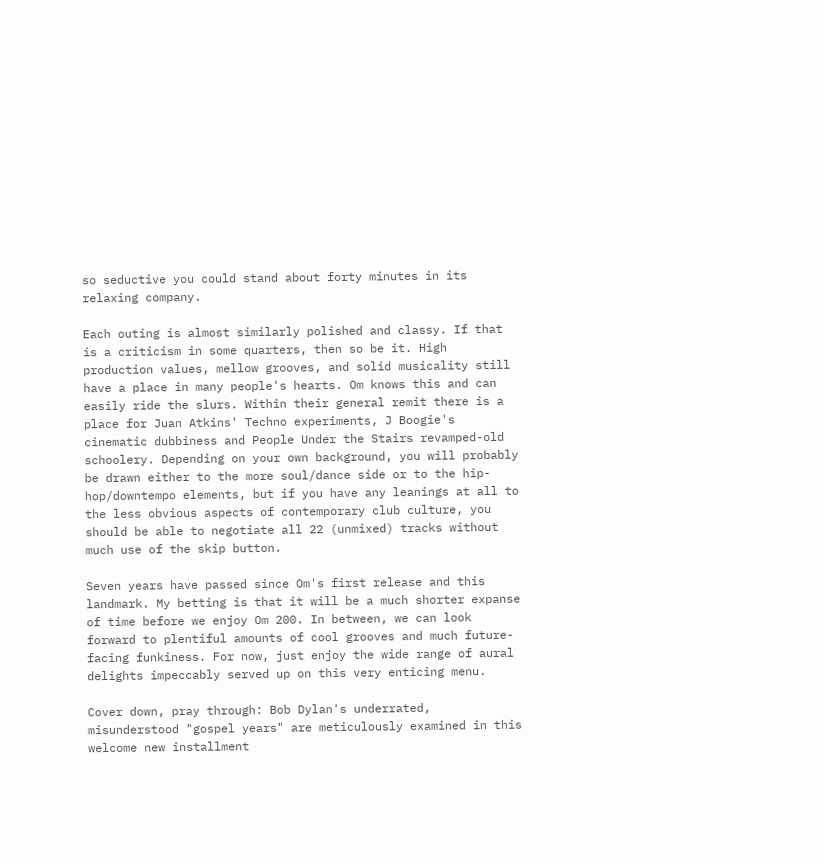so seductive you could stand about forty minutes in its relaxing company.

Each outing is almost similarly polished and classy. If that is a criticism in some quarters, then so be it. High production values, mellow grooves, and solid musicality still have a place in many people's hearts. Om knows this and can easily ride the slurs. Within their general remit there is a place for Juan Atkins' Techno experiments, J Boogie's cinematic dubbiness and People Under the Stairs revamped-old schoolery. Depending on your own background, you will probably be drawn either to the more soul/dance side or to the hip-hop/downtempo elements, but if you have any leanings at all to the less obvious aspects of contemporary club culture, you should be able to negotiate all 22 (unmixed) tracks without much use of the skip button.

Seven years have passed since Om's first release and this landmark. My betting is that it will be a much shorter expanse of time before we enjoy Om 200. In between, we can look forward to plentiful amounts of cool grooves and much future-facing funkiness. For now, just enjoy the wide range of aural delights impeccably served up on this very enticing menu.

Cover down, pray through: Bob Dylan's underrated, misunderstood "gospel years" are meticulously examined in this welcome new installment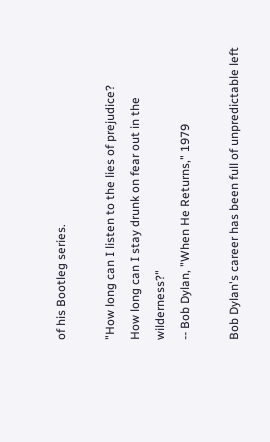of his Bootleg series.

"How long can I listen to the lies of prejudice?
How long can I stay drunk on fear out in the wilderness?"
-- Bob Dylan, "When He Returns," 1979

Bob Dylan's career has been full of unpredictable left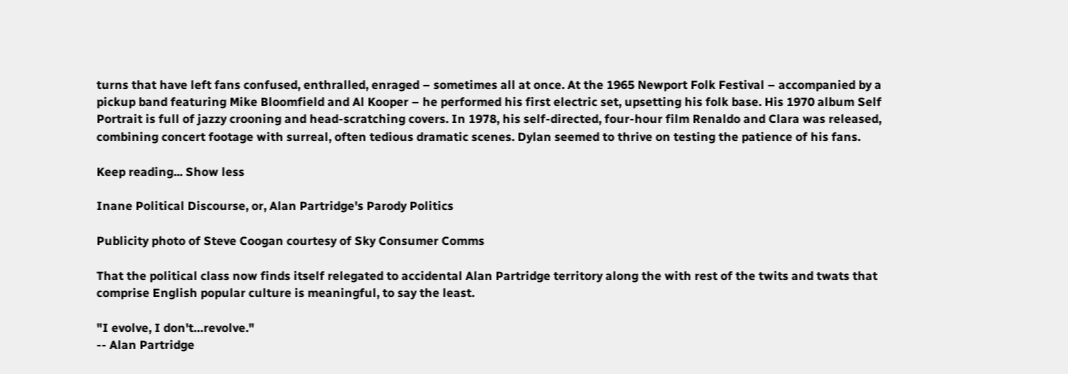turns that have left fans confused, enthralled, enraged – sometimes all at once. At the 1965 Newport Folk Festival – accompanied by a pickup band featuring Mike Bloomfield and Al Kooper – he performed his first electric set, upsetting his folk base. His 1970 album Self Portrait is full of jazzy crooning and head-scratching covers. In 1978, his self-directed, four-hour film Renaldo and Clara was released, combining concert footage with surreal, often tedious dramatic scenes. Dylan seemed to thrive on testing the patience of his fans.

Keep reading... Show less

Inane Political Discourse, or, Alan Partridge's Parody Politics

Publicity photo of Steve Coogan courtesy of Sky Consumer Comms

That the political class now finds itself relegated to accidental Alan Partridge territory along the with rest of the twits and twats that comprise English popular culture is meaningful, to say the least.

"I evolve, I don't…revolve."
-- Alan Partridge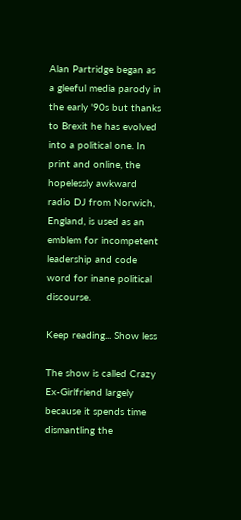Alan Partridge began as a gleeful media parody in the early '90s but thanks to Brexit he has evolved into a political one. In print and online, the hopelessly awkward radio DJ from Norwich, England, is used as an emblem for incompetent leadership and code word for inane political discourse.

Keep reading... Show less

The show is called Crazy Ex-Girlfriend largely because it spends time dismantling the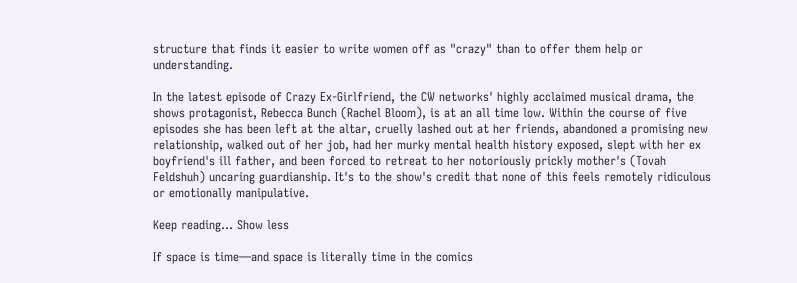structure that finds it easier to write women off as "crazy" than to offer them help or understanding.

In the latest episode of Crazy Ex-Girlfriend, the CW networks' highly acclaimed musical drama, the shows protagonist, Rebecca Bunch (Rachel Bloom), is at an all time low. Within the course of five episodes she has been left at the altar, cruelly lashed out at her friends, abandoned a promising new relationship, walked out of her job, had her murky mental health history exposed, slept with her ex boyfriend's ill father, and been forced to retreat to her notoriously prickly mother's (Tovah Feldshuh) uncaring guardianship. It's to the show's credit that none of this feels remotely ridiculous or emotionally manipulative.

Keep reading... Show less

If space is time—and space is literally time in the comics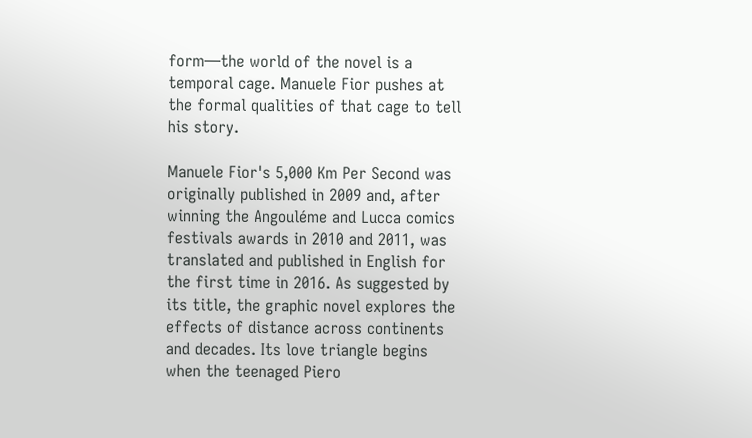form—the world of the novel is a temporal cage. Manuele Fior pushes at the formal qualities of that cage to tell his story.

Manuele Fior's 5,000 Km Per Second was originally published in 2009 and, after winning the Angouléme and Lucca comics festivals awards in 2010 and 2011, was translated and published in English for the first time in 2016. As suggested by its title, the graphic novel explores the effects of distance across continents and decades. Its love triangle begins when the teenaged Piero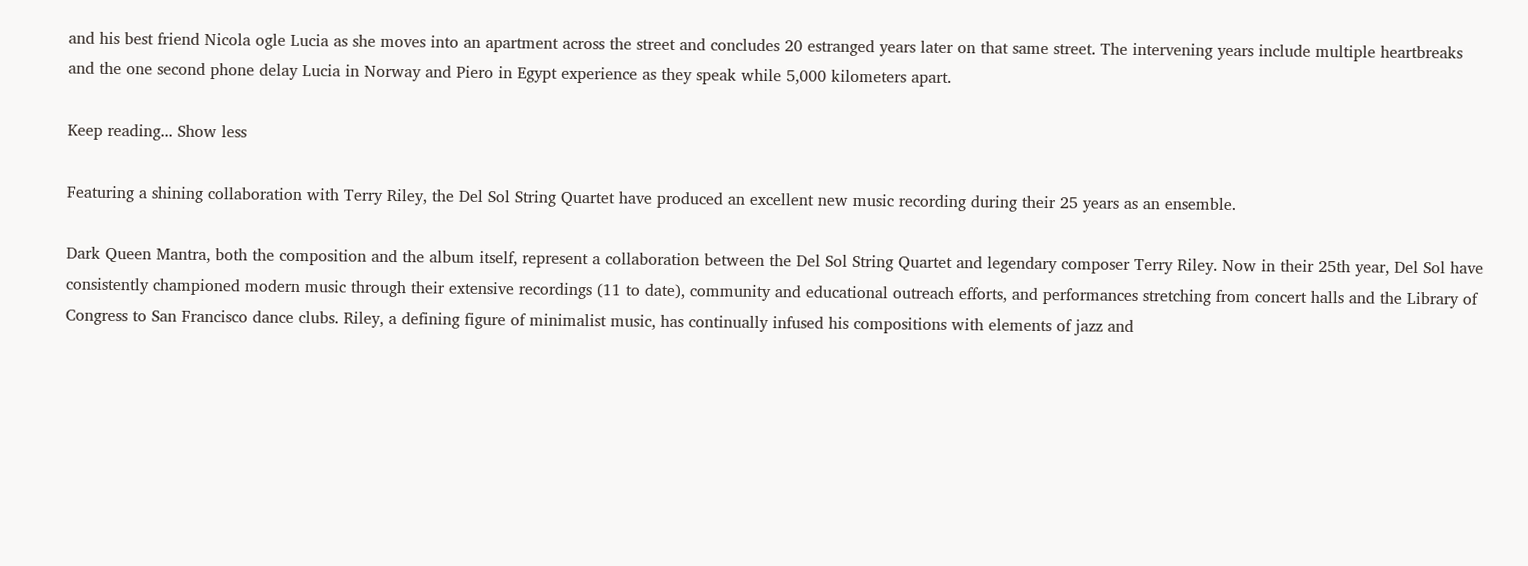and his best friend Nicola ogle Lucia as she moves into an apartment across the street and concludes 20 estranged years later on that same street. The intervening years include multiple heartbreaks and the one second phone delay Lucia in Norway and Piero in Egypt experience as they speak while 5,000 kilometers apart.

Keep reading... Show less

Featuring a shining collaboration with Terry Riley, the Del Sol String Quartet have produced an excellent new music recording during their 25 years as an ensemble.

Dark Queen Mantra, both the composition and the album itself, represent a collaboration between the Del Sol String Quartet and legendary composer Terry Riley. Now in their 25th year, Del Sol have consistently championed modern music through their extensive recordings (11 to date), community and educational outreach efforts, and performances stretching from concert halls and the Library of Congress to San Francisco dance clubs. Riley, a defining figure of minimalist music, has continually infused his compositions with elements of jazz and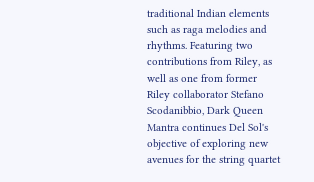traditional Indian elements such as raga melodies and rhythms. Featuring two contributions from Riley, as well as one from former Riley collaborator Stefano Scodanibbio, Dark Queen Mantra continues Del Sol's objective of exploring new avenues for the string quartet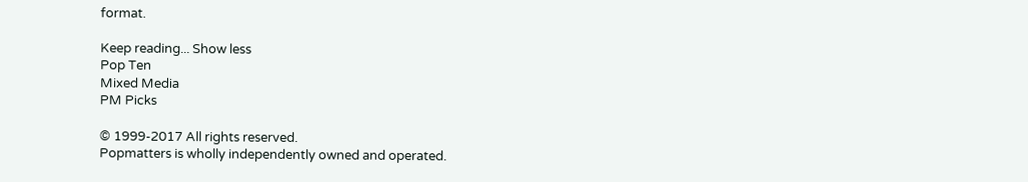format.

Keep reading... Show less
Pop Ten
Mixed Media
PM Picks

© 1999-2017 All rights reserved.
Popmatters is wholly independently owned and operated.